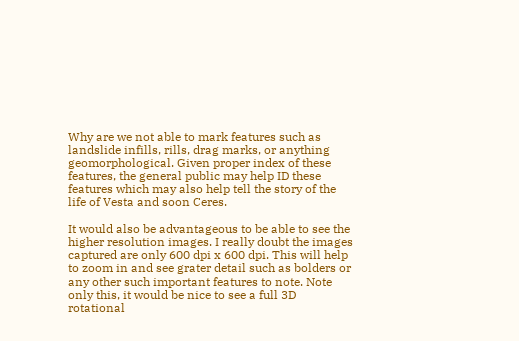Why are we not able to mark features such as landslide infills, rills, drag marks, or anything geomorphological. Given proper index of these features, the general public may help ID these features which may also help tell the story of the life of Vesta and soon Ceres.

It would also be advantageous to be able to see the higher resolution images. I really doubt the images captured are only 600 dpi x 600 dpi. This will help to zoom in and see grater detail such as bolders or any other such important features to note. Note only this, it would be nice to see a full 3D rotational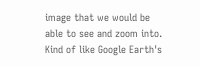image that we would be able to see and zoom into. Kind of like Google Earth's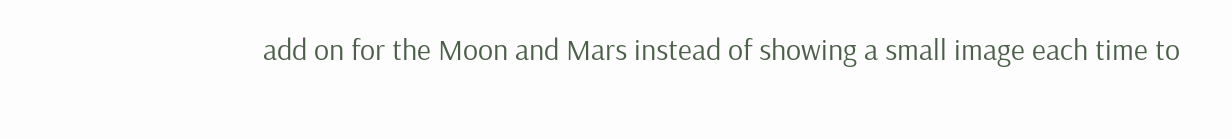add on for the Moon and Mars instead of showing a small image each time to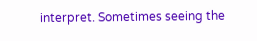interpret. Sometimes seeing the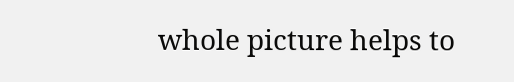whole picture helps to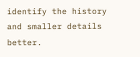identify the history and smaller details better.